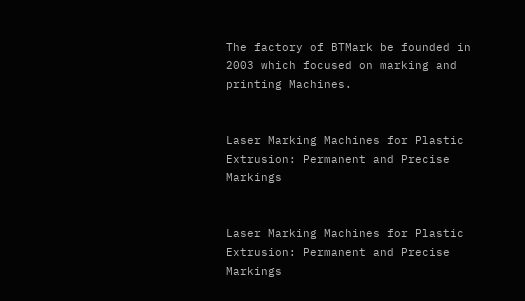The factory of BTMark be founded in 2003 which focused on marking and printing Machines.


Laser Marking Machines for Plastic Extrusion: Permanent and Precise Markings


Laser Marking Machines for Plastic Extrusion: Permanent and Precise Markings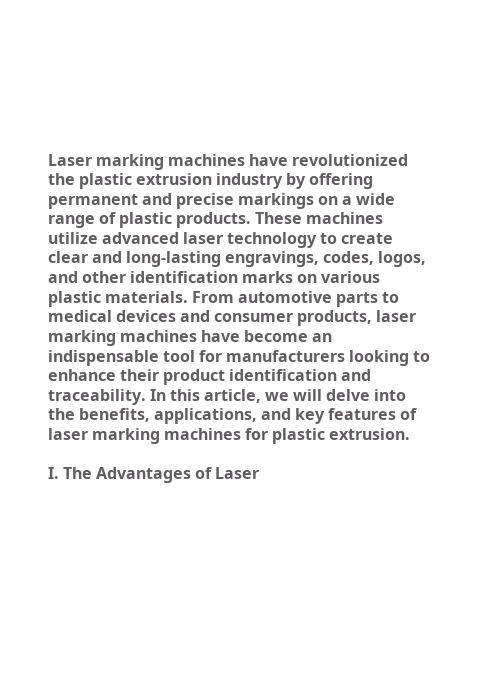Laser marking machines have revolutionized the plastic extrusion industry by offering permanent and precise markings on a wide range of plastic products. These machines utilize advanced laser technology to create clear and long-lasting engravings, codes, logos, and other identification marks on various plastic materials. From automotive parts to medical devices and consumer products, laser marking machines have become an indispensable tool for manufacturers looking to enhance their product identification and traceability. In this article, we will delve into the benefits, applications, and key features of laser marking machines for plastic extrusion.

I. The Advantages of Laser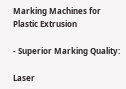Marking Machines for Plastic Extrusion

- Superior Marking Quality:

Laser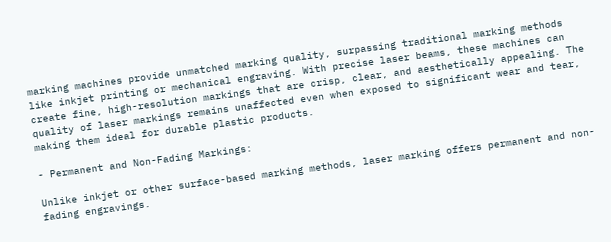marking machines provide unmatched marking quality, surpassing traditional marking methods like inkjet printing or mechanical engraving. With precise laser beams, these machines can create fine, high-resolution markings that are crisp, clear, and aesthetically appealing. The quality of laser markings remains unaffected even when exposed to significant wear and tear, making them ideal for durable plastic products.

- Permanent and Non-Fading Markings:

Unlike inkjet or other surface-based marking methods, laser marking offers permanent and non-fading engravings.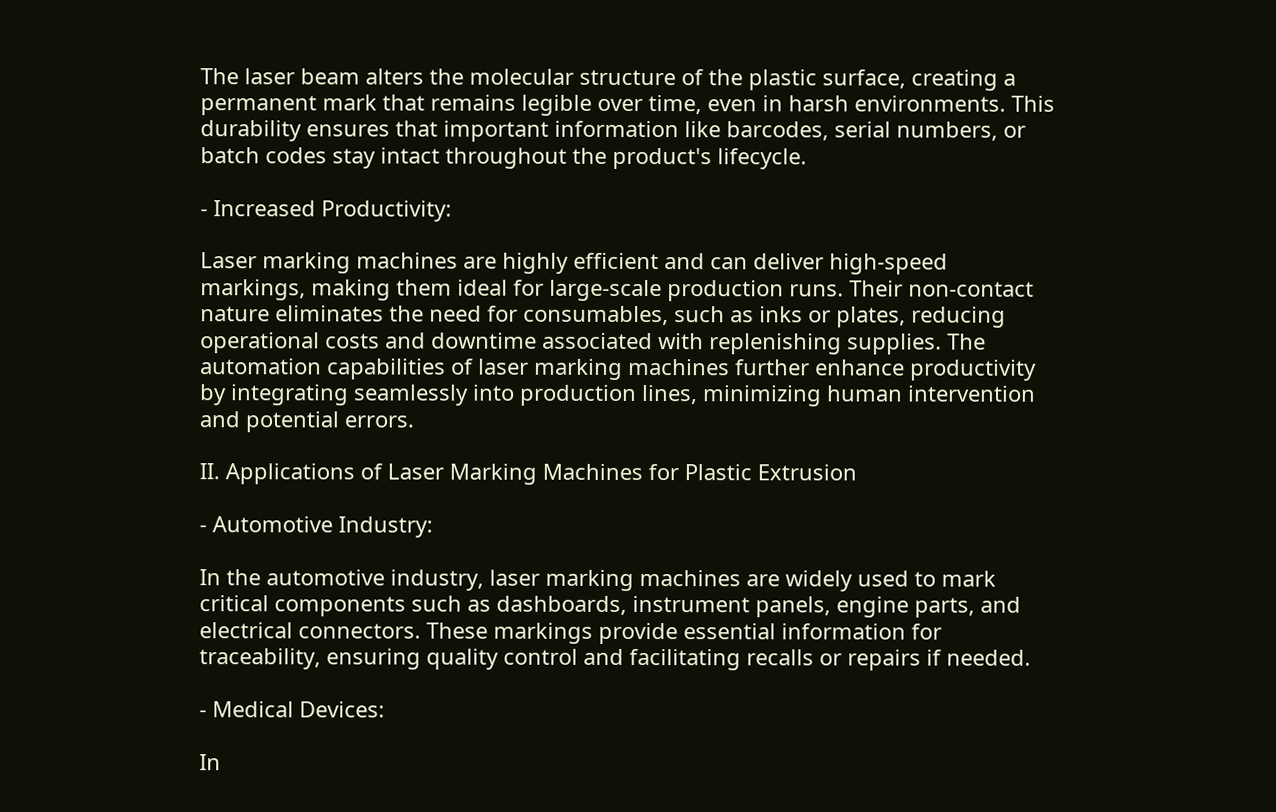The laser beam alters the molecular structure of the plastic surface, creating a permanent mark that remains legible over time, even in harsh environments. This durability ensures that important information like barcodes, serial numbers, or batch codes stay intact throughout the product's lifecycle.

- Increased Productivity:

Laser marking machines are highly efficient and can deliver high-speed markings, making them ideal for large-scale production runs. Their non-contact nature eliminates the need for consumables, such as inks or plates, reducing operational costs and downtime associated with replenishing supplies. The automation capabilities of laser marking machines further enhance productivity by integrating seamlessly into production lines, minimizing human intervention and potential errors.

II. Applications of Laser Marking Machines for Plastic Extrusion

- Automotive Industry:

In the automotive industry, laser marking machines are widely used to mark critical components such as dashboards, instrument panels, engine parts, and electrical connectors. These markings provide essential information for traceability, ensuring quality control and facilitating recalls or repairs if needed.

- Medical Devices:

In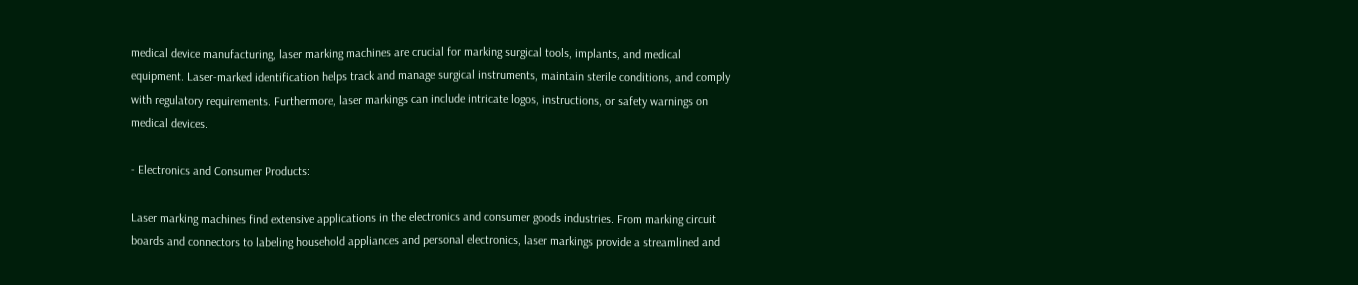medical device manufacturing, laser marking machines are crucial for marking surgical tools, implants, and medical equipment. Laser-marked identification helps track and manage surgical instruments, maintain sterile conditions, and comply with regulatory requirements. Furthermore, laser markings can include intricate logos, instructions, or safety warnings on medical devices.

- Electronics and Consumer Products:

Laser marking machines find extensive applications in the electronics and consumer goods industries. From marking circuit boards and connectors to labeling household appliances and personal electronics, laser markings provide a streamlined and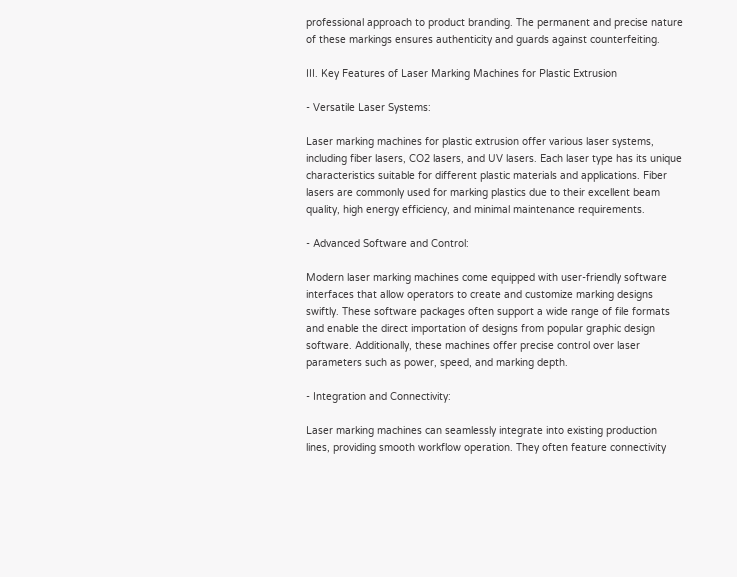professional approach to product branding. The permanent and precise nature of these markings ensures authenticity and guards against counterfeiting.

III. Key Features of Laser Marking Machines for Plastic Extrusion

- Versatile Laser Systems:

Laser marking machines for plastic extrusion offer various laser systems, including fiber lasers, CO2 lasers, and UV lasers. Each laser type has its unique characteristics suitable for different plastic materials and applications. Fiber lasers are commonly used for marking plastics due to their excellent beam quality, high energy efficiency, and minimal maintenance requirements.

- Advanced Software and Control:

Modern laser marking machines come equipped with user-friendly software interfaces that allow operators to create and customize marking designs swiftly. These software packages often support a wide range of file formats and enable the direct importation of designs from popular graphic design software. Additionally, these machines offer precise control over laser parameters such as power, speed, and marking depth.

- Integration and Connectivity:

Laser marking machines can seamlessly integrate into existing production lines, providing smooth workflow operation. They often feature connectivity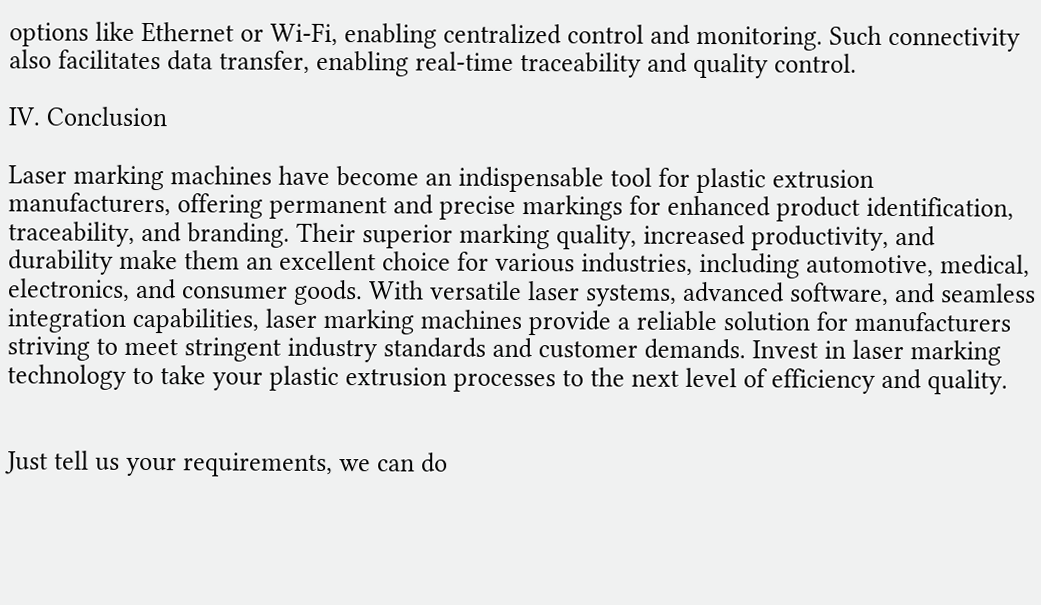options like Ethernet or Wi-Fi, enabling centralized control and monitoring. Such connectivity also facilitates data transfer, enabling real-time traceability and quality control.

IV. Conclusion

Laser marking machines have become an indispensable tool for plastic extrusion manufacturers, offering permanent and precise markings for enhanced product identification, traceability, and branding. Their superior marking quality, increased productivity, and durability make them an excellent choice for various industries, including automotive, medical, electronics, and consumer goods. With versatile laser systems, advanced software, and seamless integration capabilities, laser marking machines provide a reliable solution for manufacturers striving to meet stringent industry standards and customer demands. Invest in laser marking technology to take your plastic extrusion processes to the next level of efficiency and quality.


Just tell us your requirements, we can do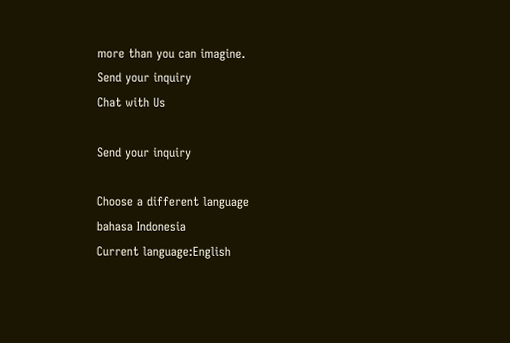more than you can imagine.
Send your inquiry
Chat with Us

Send your inquiry

Choose a different language
bahasa Indonesia
Current language:English